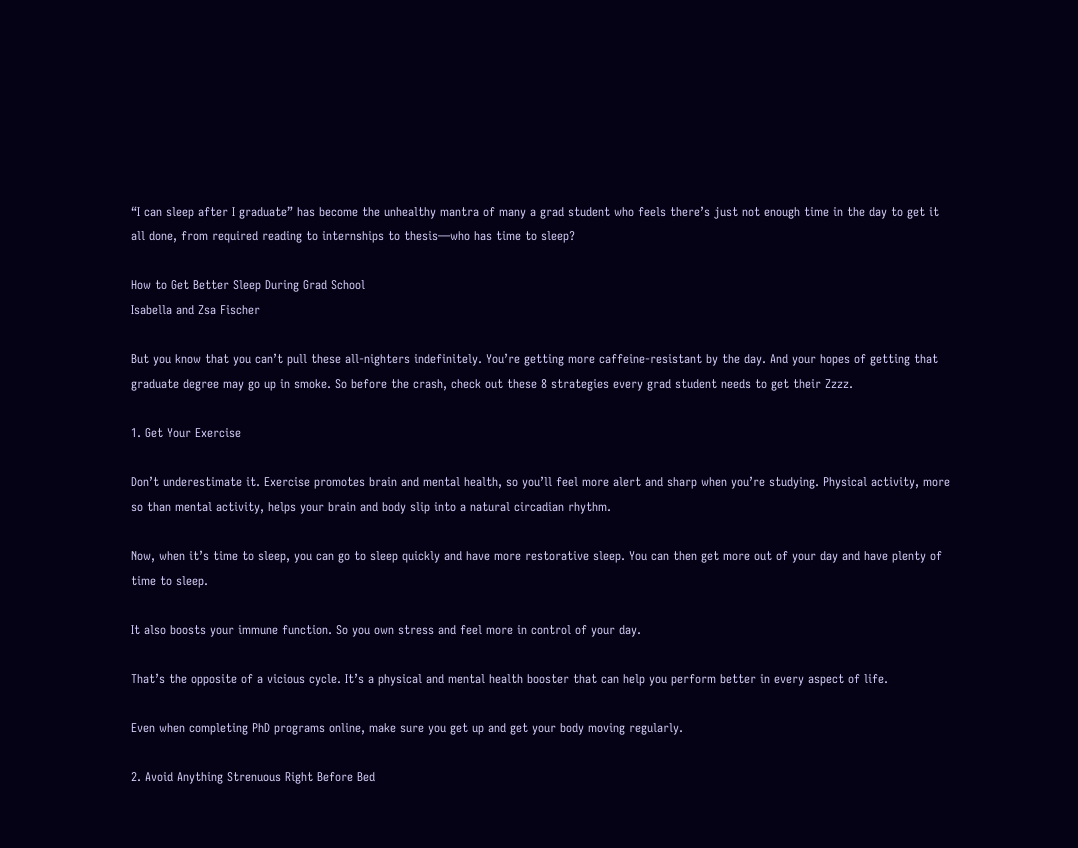“I can sleep after I graduate” has become the unhealthy mantra of many a grad student who feels there’s just not enough time in the day to get it all done, from required reading to internships to thesis—who has time to sleep?

How to Get Better Sleep During Grad School
Isabella and Zsa Fischer

But you know that you can’t pull these all-nighters indefinitely. You’re getting more caffeine-resistant by the day. And your hopes of getting that graduate degree may go up in smoke. So before the crash, check out these 8 strategies every grad student needs to get their Zzzz.

1. Get Your Exercise

Don’t underestimate it. Exercise promotes brain and mental health, so you’ll feel more alert and sharp when you’re studying. Physical activity, more so than mental activity, helps your brain and body slip into a natural circadian rhythm.

Now, when it’s time to sleep, you can go to sleep quickly and have more restorative sleep. You can then get more out of your day and have plenty of time to sleep.

It also boosts your immune function. So you own stress and feel more in control of your day.

That’s the opposite of a vicious cycle. It’s a physical and mental health booster that can help you perform better in every aspect of life.

Even when completing PhD programs online, make sure you get up and get your body moving regularly.

2. Avoid Anything Strenuous Right Before Bed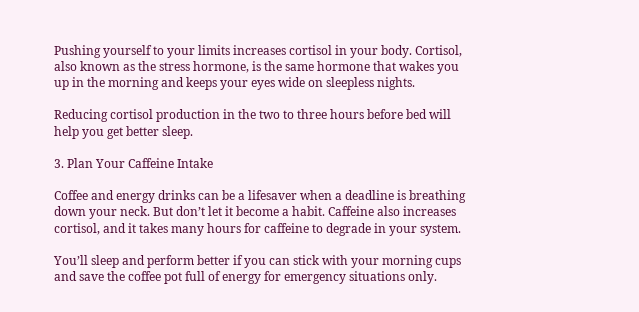Pushing yourself to your limits increases cortisol in your body. Cortisol, also known as the stress hormone, is the same hormone that wakes you up in the morning and keeps your eyes wide on sleepless nights.

Reducing cortisol production in the two to three hours before bed will help you get better sleep.

3. Plan Your Caffeine Intake

Coffee and energy drinks can be a lifesaver when a deadline is breathing down your neck. But don’t let it become a habit. Caffeine also increases cortisol, and it takes many hours for caffeine to degrade in your system.

You’ll sleep and perform better if you can stick with your morning cups and save the coffee pot full of energy for emergency situations only.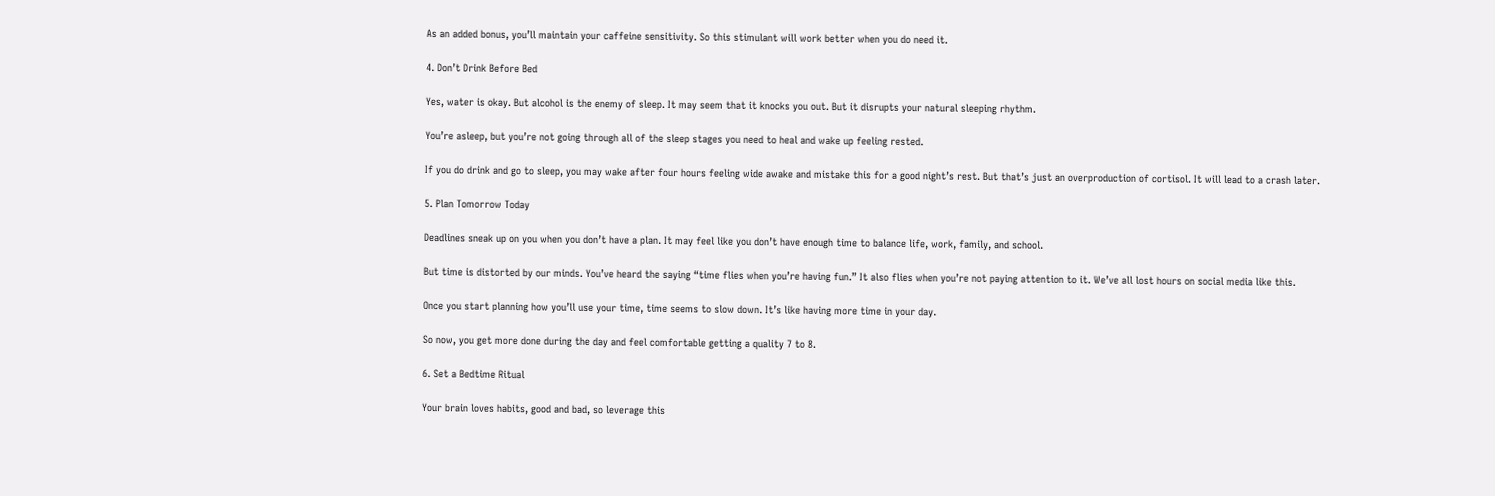As an added bonus, you’ll maintain your caffeine sensitivity. So this stimulant will work better when you do need it.

4. Don’t Drink Before Bed

Yes, water is okay. But alcohol is the enemy of sleep. It may seem that it knocks you out. But it disrupts your natural sleeping rhythm.

You’re asleep, but you’re not going through all of the sleep stages you need to heal and wake up feeling rested.

If you do drink and go to sleep, you may wake after four hours feeling wide awake and mistake this for a good night’s rest. But that’s just an overproduction of cortisol. It will lead to a crash later.

5. Plan Tomorrow Today

Deadlines sneak up on you when you don’t have a plan. It may feel like you don’t have enough time to balance life, work, family, and school.

But time is distorted by our minds. You’ve heard the saying “time flies when you’re having fun.” It also flies when you’re not paying attention to it. We’ve all lost hours on social media like this.

Once you start planning how you’ll use your time, time seems to slow down. It’s like having more time in your day.

So now, you get more done during the day and feel comfortable getting a quality 7 to 8.

6. Set a Bedtime Ritual

Your brain loves habits, good and bad, so leverage this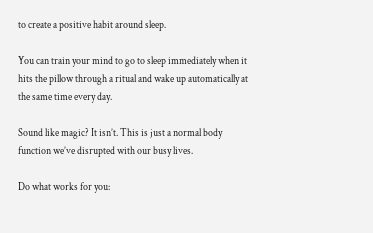to create a positive habit around sleep.

You can train your mind to go to sleep immediately when it hits the pillow through a ritual and wake up automatically at the same time every day.

Sound like magic? It isn’t. This is just a normal body function we’ve disrupted with our busy lives.

Do what works for you: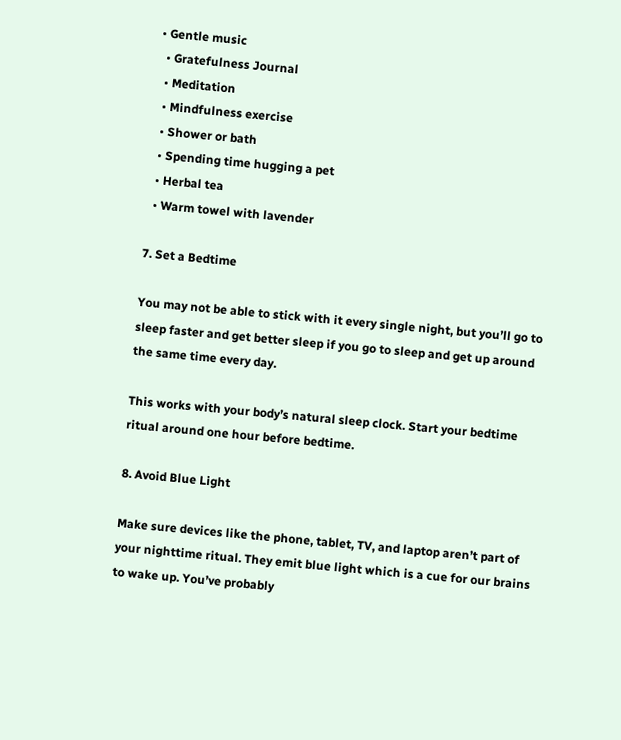• Gentle music
  • Gratefulness Journal
  • Meditation
  • Mindfulness exercise
  • Shower or bath
  • Spending time hugging a pet
  • Herbal tea
  • Warm towel with lavender

7. Set a Bedtime

You may not be able to stick with it every single night, but you’ll go to sleep faster and get better sleep if you go to sleep and get up around the same time every day.

This works with your body’s natural sleep clock. Start your bedtime ritual around one hour before bedtime.

8. Avoid Blue Light

Make sure devices like the phone, tablet, TV, and laptop aren’t part of your nighttime ritual. They emit blue light which is a cue for our brains to wake up. You’ve probably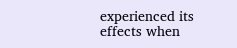experienced its effects when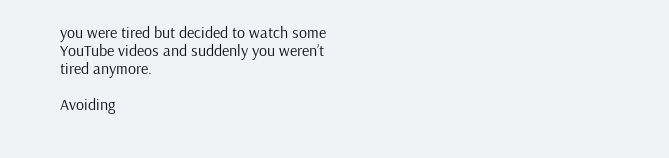you were tired but decided to watch some YouTube videos and suddenly you weren’t tired anymore.

Avoiding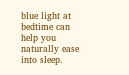blue light at bedtime can help you naturally ease into sleep.